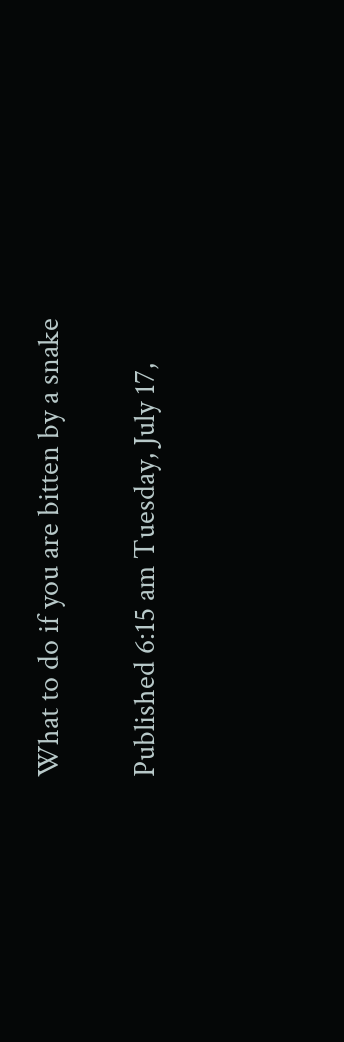What to do if you are bitten by a snake

Published 6:15 am Tuesday, July 17,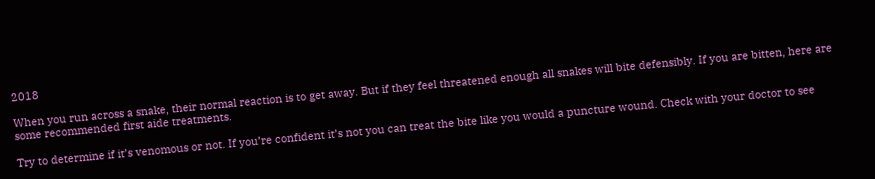2018

When you run across a snake, their normal reaction is to get away. But if they feel threatened enough all snakes will bite defensibly. If you are bitten, here are some recommended first aide treatments.

Try to determine if it’s venomous or not. If you’re confident it’s not you can treat the bite like you would a puncture wound. Check with your doctor to see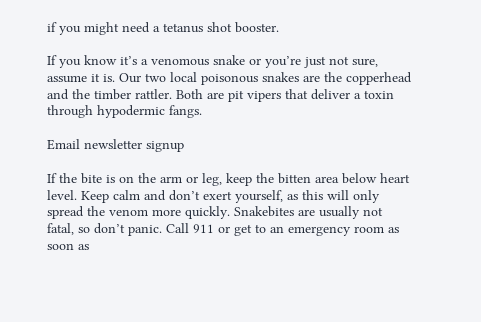if you might need a tetanus shot booster.

If you know it’s a venomous snake or you’re just not sure, assume it is. Our two local poisonous snakes are the copperhead and the timber rattler. Both are pit vipers that deliver a toxin through hypodermic fangs.

Email newsletter signup

If the bite is on the arm or leg, keep the bitten area below heart level. Keep calm and don’t exert yourself, as this will only spread the venom more quickly. Snakebites are usually not fatal, so don’t panic. Call 911 or get to an emergency room as soon as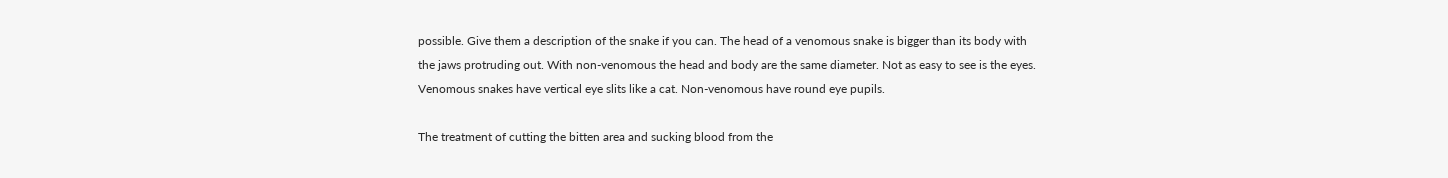possible. Give them a description of the snake if you can. The head of a venomous snake is bigger than its body with the jaws protruding out. With non-venomous the head and body are the same diameter. Not as easy to see is the eyes. Venomous snakes have vertical eye slits like a cat. Non-venomous have round eye pupils.

The treatment of cutting the bitten area and sucking blood from the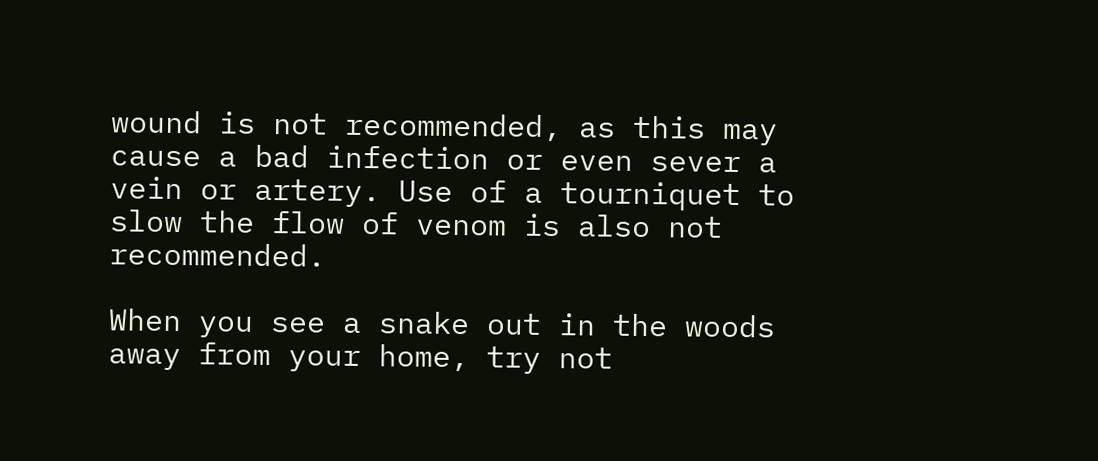wound is not recommended, as this may cause a bad infection or even sever a vein or artery. Use of a tourniquet to slow the flow of venom is also not recommended.

When you see a snake out in the woods away from your home, try not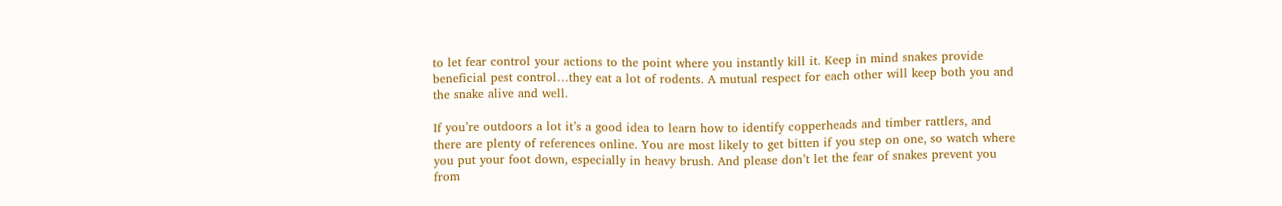to let fear control your actions to the point where you instantly kill it. Keep in mind snakes provide beneficial pest control…they eat a lot of rodents. A mutual respect for each other will keep both you and the snake alive and well.

If you’re outdoors a lot it’s a good idea to learn how to identify copperheads and timber rattlers, and there are plenty of references online. You are most likely to get bitten if you step on one, so watch where you put your foot down, especially in heavy brush. And please don’t let the fear of snakes prevent you from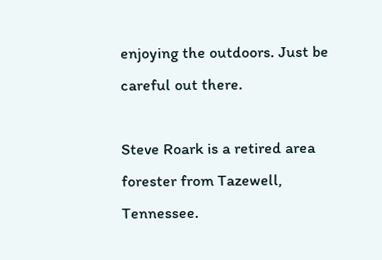enjoying the outdoors. Just be careful out there.

Steve Roark is a retired area forester from Tazewell, Tennessee.